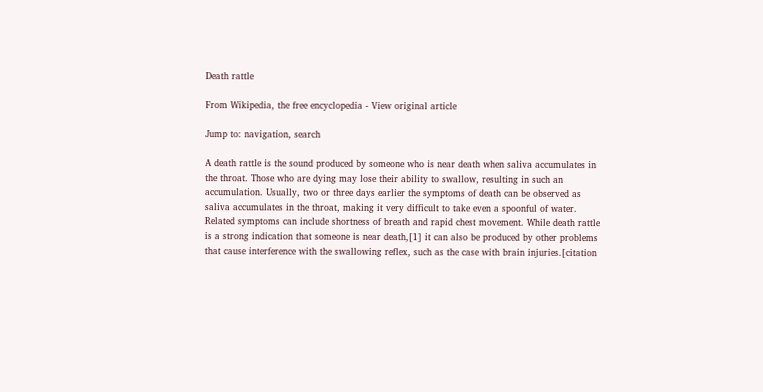Death rattle

From Wikipedia, the free encyclopedia - View original article

Jump to: navigation, search

A death rattle is the sound produced by someone who is near death when saliva accumulates in the throat. Those who are dying may lose their ability to swallow, resulting in such an accumulation. Usually, two or three days earlier the symptoms of death can be observed as saliva accumulates in the throat, making it very difficult to take even a spoonful of water. Related symptoms can include shortness of breath and rapid chest movement. While death rattle is a strong indication that someone is near death,[1] it can also be produced by other problems that cause interference with the swallowing reflex, such as the case with brain injuries.[citation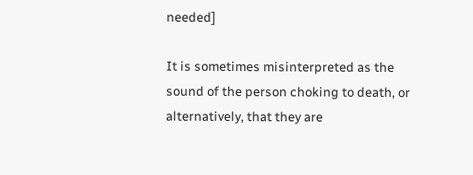needed]

It is sometimes misinterpreted as the sound of the person choking to death, or alternatively, that they are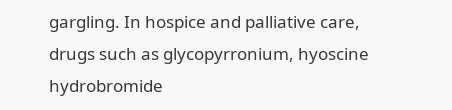gargling. In hospice and palliative care, drugs such as glycopyrronium, hyoscine hydrobromide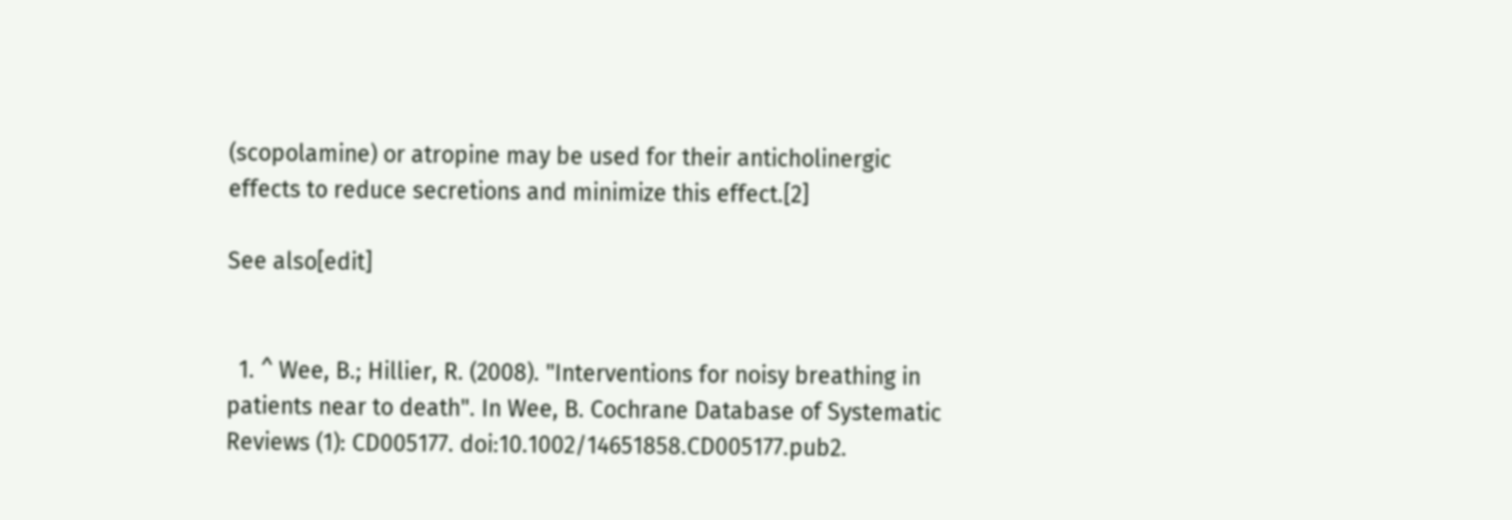(scopolamine) or atropine may be used for their anticholinergic effects to reduce secretions and minimize this effect.[2]

See also[edit]


  1. ^ Wee, B.; Hillier, R. (2008). "Interventions for noisy breathing in patients near to death". In Wee, B. Cochrane Database of Systematic Reviews (1): CD005177. doi:10.1002/14651858.CD005177.pub2.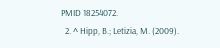PMID 18254072.
  2. ^ Hipp, B.; Letizia, M. (2009).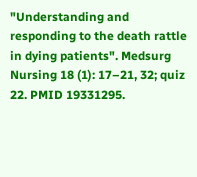"Understanding and responding to the death rattle in dying patients". Medsurg Nursing 18 (1): 17–21, 32; quiz 22. PMID 19331295.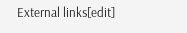External links[edit]